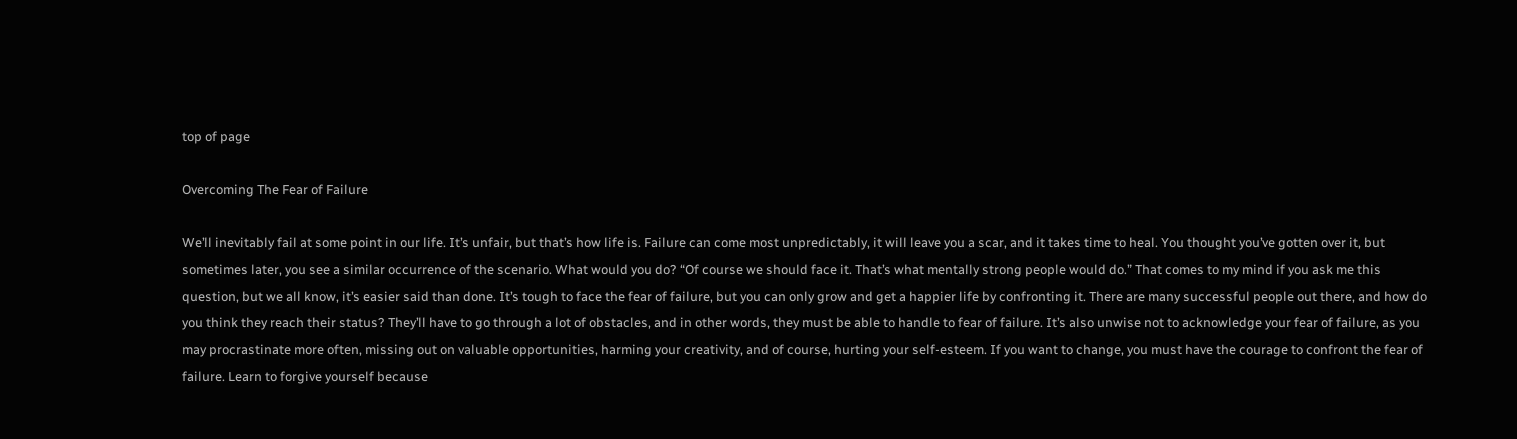top of page

Overcoming The Fear of Failure

We’ll inevitably fail at some point in our life. It’s unfair, but that’s how life is. Failure can come most unpredictably, it will leave you a scar, and it takes time to heal. You thought you’ve gotten over it, but sometimes later, you see a similar occurrence of the scenario. What would you do? “Of course we should face it. That’s what mentally strong people would do.” That comes to my mind if you ask me this question, but we all know, it’s easier said than done. It’s tough to face the fear of failure, but you can only grow and get a happier life by confronting it. There are many successful people out there, and how do you think they reach their status? They’ll have to go through a lot of obstacles, and in other words, they must be able to handle to fear of failure. It’s also unwise not to acknowledge your fear of failure, as you may procrastinate more often, missing out on valuable opportunities, harming your creativity, and of course, hurting your self-esteem. If you want to change, you must have the courage to confront the fear of failure. Learn to forgive yourself because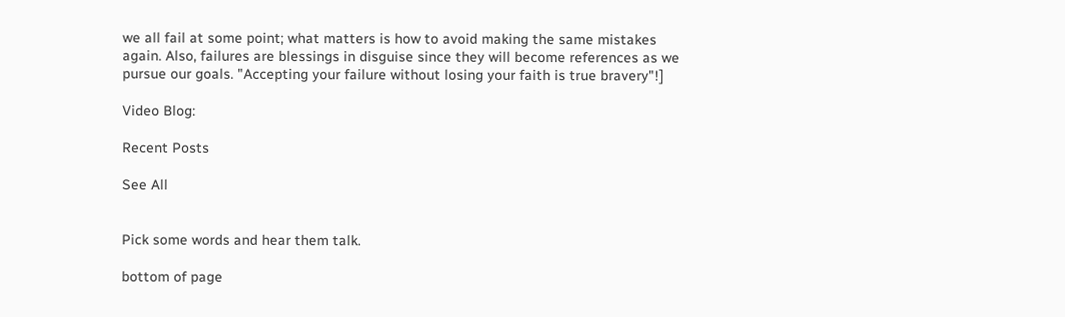we all fail at some point; what matters is how to avoid making the same mistakes again. Also, failures are blessings in disguise since they will become references as we pursue our goals. "Accepting your failure without losing your faith is true bravery"!]

Video Blog:

Recent Posts

See All


Pick some words and hear them talk.

bottom of page